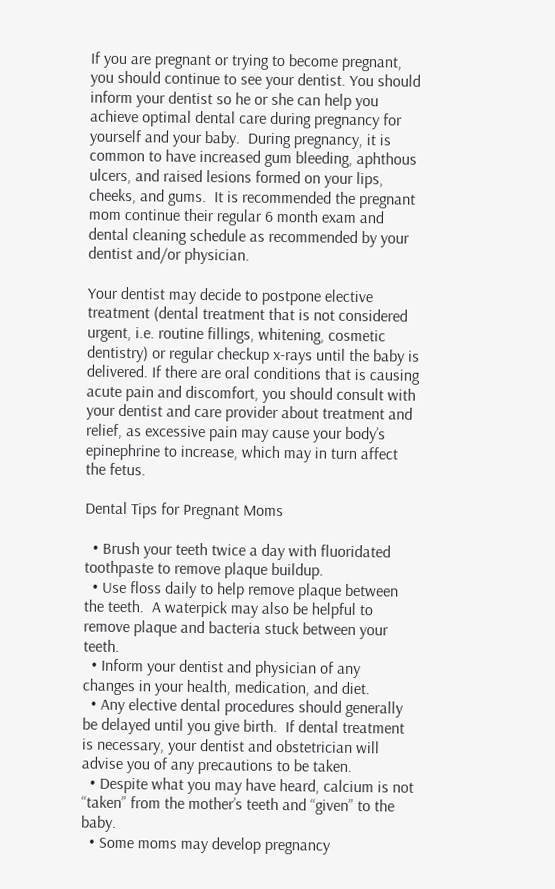If you are pregnant or trying to become pregnant, you should continue to see your dentist. You should inform your dentist so he or she can help you achieve optimal dental care during pregnancy for yourself and your baby.  During pregnancy, it is common to have increased gum bleeding, aphthous ulcers, and raised lesions formed on your lips, cheeks, and gums.  It is recommended the pregnant mom continue their regular 6 month exam and dental cleaning schedule as recommended by your dentist and/or physician.

Your dentist may decide to postpone elective treatment (dental treatment that is not considered urgent, i.e. routine fillings, whitening, cosmetic dentistry) or regular checkup x-rays until the baby is delivered. If there are oral conditions that is causing acute pain and discomfort, you should consult with your dentist and care provider about treatment and relief, as excessive pain may cause your body’s epinephrine to increase, which may in turn affect the fetus.

Dental Tips for Pregnant Moms

  • Brush your teeth twice a day with fluoridated toothpaste to remove plaque buildup.
  • Use floss daily to help remove plaque between the teeth.  A waterpick may also be helpful to remove plaque and bacteria stuck between your teeth.
  • Inform your dentist and physician of any changes in your health, medication, and diet.
  • Any elective dental procedures should generally be delayed until you give birth.  If dental treatment is necessary, your dentist and obstetrician will advise you of any precautions to be taken.
  • Despite what you may have heard, calcium is not “taken” from the mother’s teeth and “given” to the baby.
  • Some moms may develop pregnancy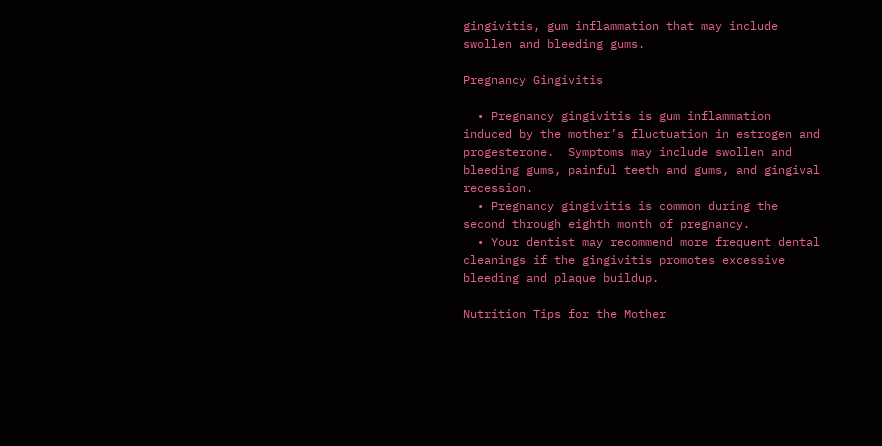gingivitis, gum inflammation that may include swollen and bleeding gums.

Pregnancy Gingivitis

  • Pregnancy gingivitis is gum inflammation induced by the mother’s fluctuation in estrogen and progesterone.  Symptoms may include swollen and bleeding gums, painful teeth and gums, and gingival recession.
  • Pregnancy gingivitis is common during the second through eighth month of pregnancy.
  • Your dentist may recommend more frequent dental cleanings if the gingivitis promotes excessive bleeding and plaque buildup.

Nutrition Tips for the Mother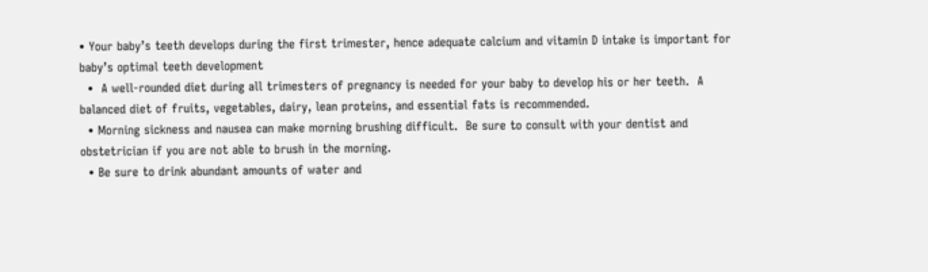• Your baby’s teeth develops during the first trimester, hence adequate calcium and vitamin D intake is important for baby’s optimal teeth development
  •  A well-rounded diet during all trimesters of pregnancy is needed for your baby to develop his or her teeth.  A balanced diet of fruits, vegetables, dairy, lean proteins, and essential fats is recommended.
  • Morning sickness and nausea can make morning brushing difficult.  Be sure to consult with your dentist and obstetrician if you are not able to brush in the morning.
  • Be sure to drink abundant amounts of water and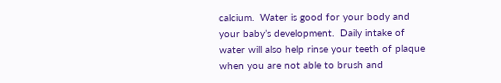calcium.  Water is good for your body and your baby’s development.  Daily intake of water will also help rinse your teeth of plaque when you are not able to brush and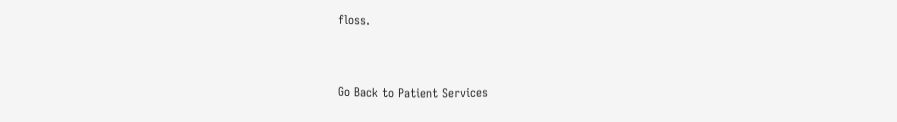floss.


Go Back to Patient Services